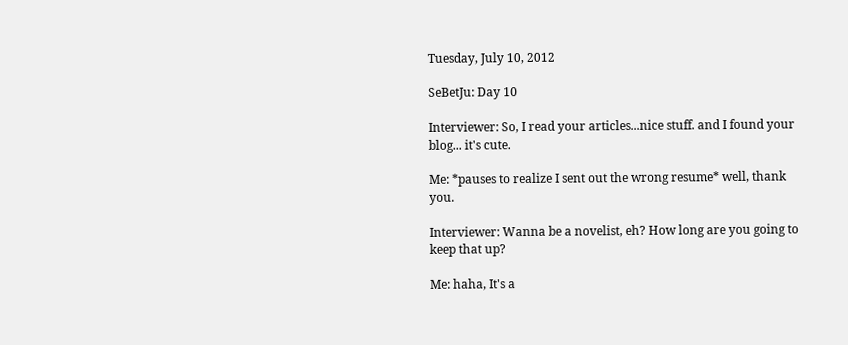Tuesday, July 10, 2012

SeBetJu: Day 10

Interviewer: So, I read your articles...nice stuff. and I found your blog... it's cute.

Me: *pauses to realize I sent out the wrong resume* well, thank you.

Interviewer: Wanna be a novelist, eh? How long are you going to keep that up?

Me: haha, It's a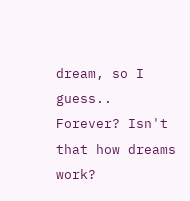dream, so I guess.. Forever? Isn't that how dreams work?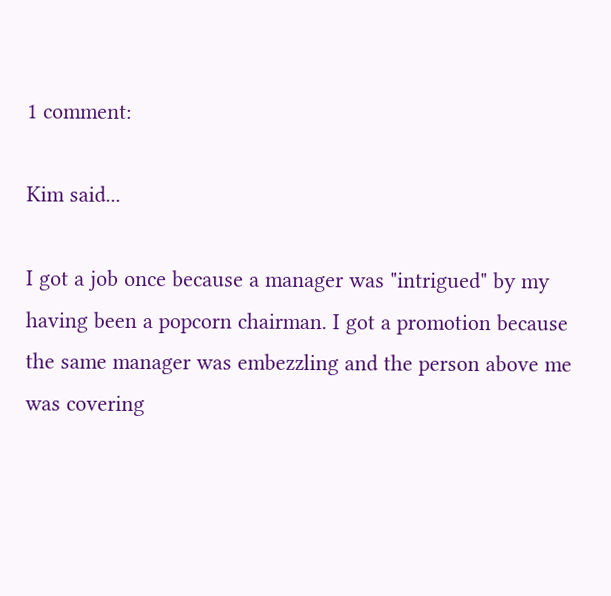1 comment:

Kim said...

I got a job once because a manager was "intrigued" by my having been a popcorn chairman. I got a promotion because the same manager was embezzling and the person above me was covering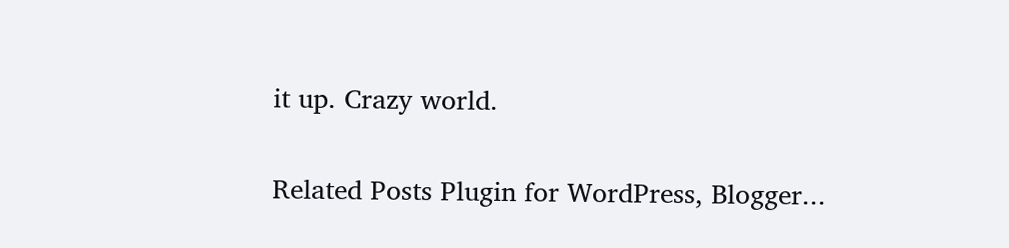it up. Crazy world.

Related Posts Plugin for WordPress, Blogger...